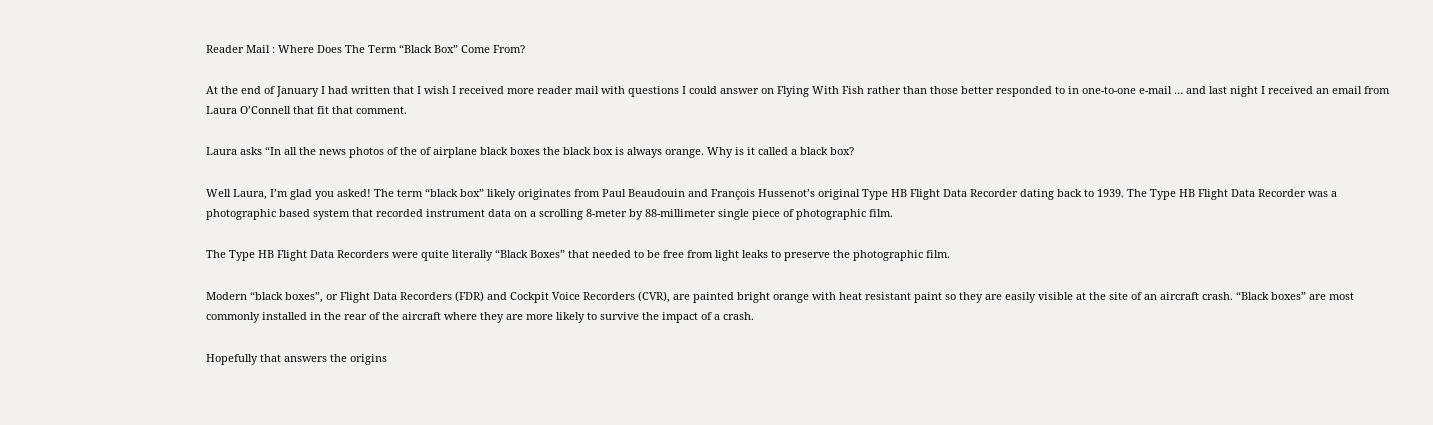Reader Mail : Where Does The Term “Black Box” Come From?

At the end of January I had written that I wish I received more reader mail with questions I could answer on Flying With Fish rather than those better responded to in one-to-one e-mail … and last night I received an email from Laura O’Connell that fit that comment.

Laura asks “In all the news photos of the of airplane black boxes the black box is always orange. Why is it called a black box?

Well Laura, I’m glad you asked! The term “black box” likely originates from Paul Beaudouin and François Hussenot’s original Type HB Flight Data Recorder dating back to 1939. The Type HB Flight Data Recorder was a photographic based system that recorded instrument data on a scrolling 8-meter by 88-millimeter single piece of photographic film.

The Type HB Flight Data Recorders were quite literally “Black Boxes” that needed to be free from light leaks to preserve the photographic film.

Modern “black boxes”, or Flight Data Recorders (FDR) and Cockpit Voice Recorders (CVR), are painted bright orange with heat resistant paint so they are easily visible at the site of an aircraft crash. “Black boxes” are most commonly installed in the rear of the aircraft where they are more likely to survive the impact of a crash.

Hopefully that answers the origins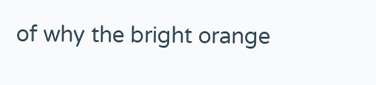of why the bright orange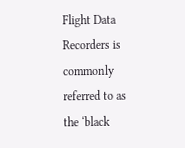Flight Data Recorders is commonly referred to as the ‘black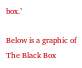box.’

Below is a graphic of The Black Box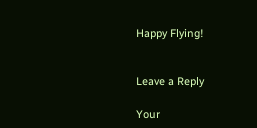Happy Flying!


Leave a Reply

Your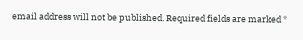email address will not be published. Required fields are marked *